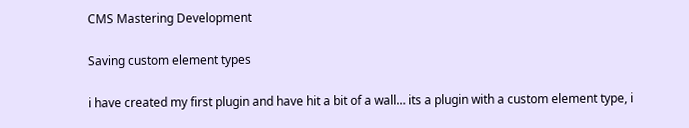CMS Mastering Development

Saving custom element types

i have created my first plugin and have hit a bit of a wall… its a plugin with a custom element type, i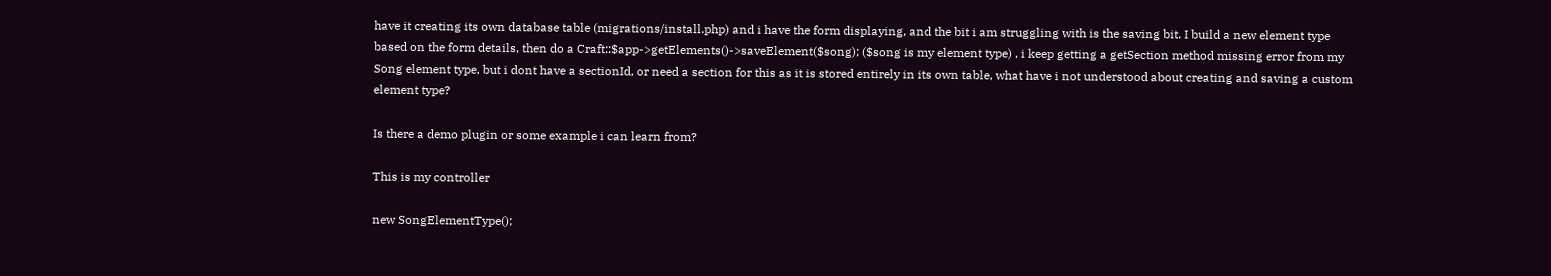have it creating its own database table (migrations/install.php) and i have the form displaying, and the bit i am struggling with is the saving bit. I build a new element type based on the form details, then do a Craft::$app->getElements()->saveElement($song); ($song is my element type) , i keep getting a getSection method missing error from my Song element type, but i dont have a sectionId, or need a section for this as it is stored entirely in its own table, what have i not understood about creating and saving a custom element type?

Is there a demo plugin or some example i can learn from?

This is my controller

new SongElementType();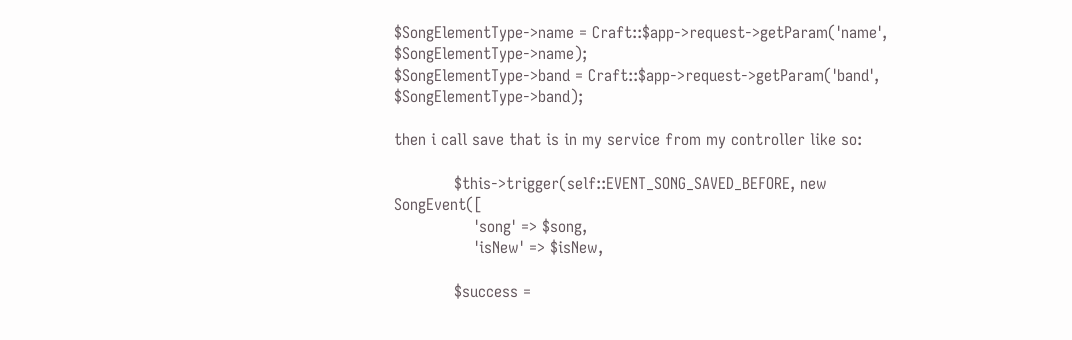$SongElementType->name = Craft::$app->request->getParam('name', $SongElementType->name);
$SongElementType->band = Craft::$app->request->getParam('band', $SongElementType->band);

then i call save that is in my service from my controller like so:

            $this->trigger(self::EVENT_SONG_SAVED_BEFORE, new SongEvent([
                'song' => $song,
                'isNew' => $isNew,

            $success =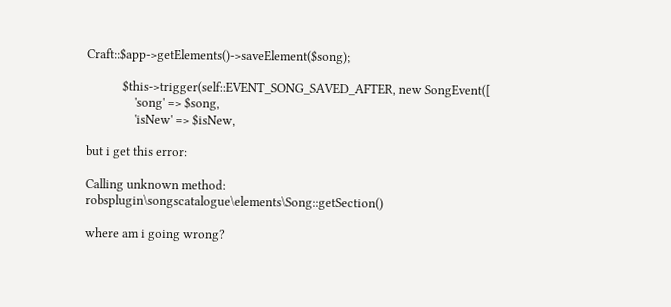Craft::$app->getElements()->saveElement($song);

            $this->trigger(self::EVENT_SONG_SAVED_AFTER, new SongEvent([
                'song' => $song,
                'isNew' => $isNew,

but i get this error:

Calling unknown method: robsplugin\songscatalogue\elements\Song::getSection()

where am i going wrong?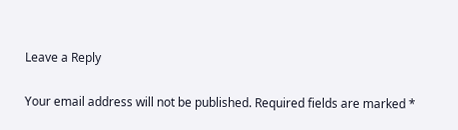Leave a Reply

Your email address will not be published. Required fields are marked *